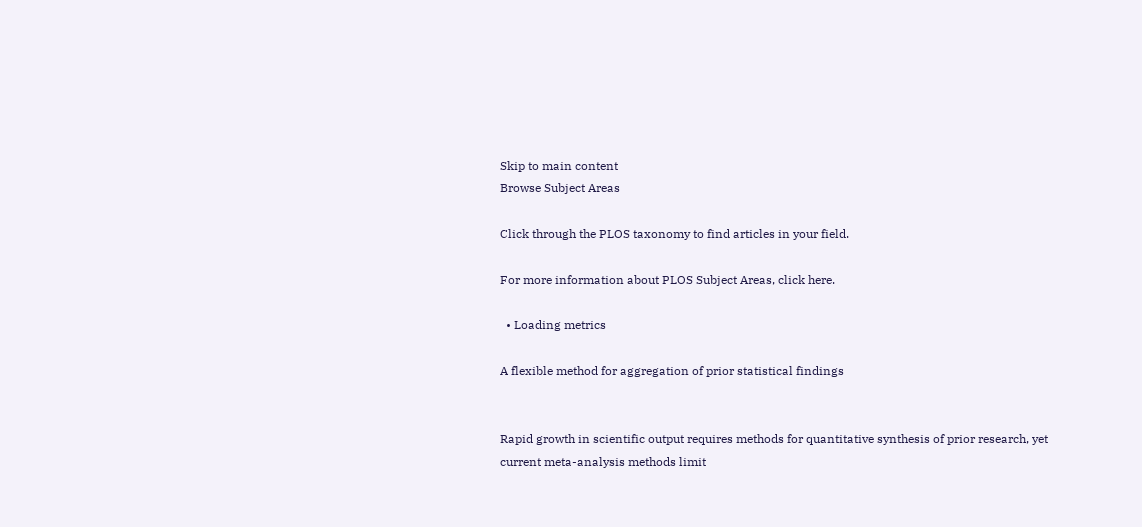Skip to main content
Browse Subject Areas

Click through the PLOS taxonomy to find articles in your field.

For more information about PLOS Subject Areas, click here.

  • Loading metrics

A flexible method for aggregation of prior statistical findings


Rapid growth in scientific output requires methods for quantitative synthesis of prior research, yet current meta-analysis methods limit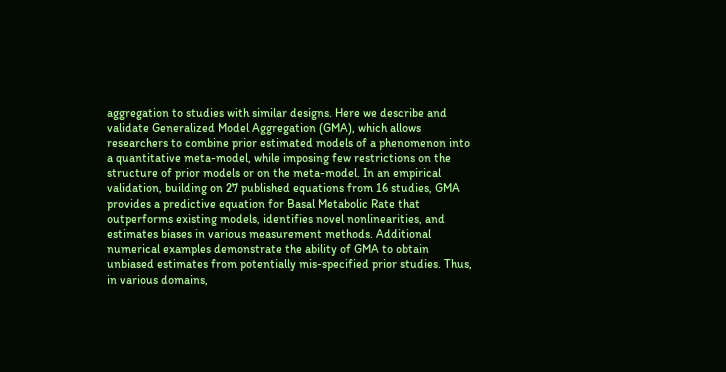aggregation to studies with similar designs. Here we describe and validate Generalized Model Aggregation (GMA), which allows researchers to combine prior estimated models of a phenomenon into a quantitative meta-model, while imposing few restrictions on the structure of prior models or on the meta-model. In an empirical validation, building on 27 published equations from 16 studies, GMA provides a predictive equation for Basal Metabolic Rate that outperforms existing models, identifies novel nonlinearities, and estimates biases in various measurement methods. Additional numerical examples demonstrate the ability of GMA to obtain unbiased estimates from potentially mis-specified prior studies. Thus, in various domains,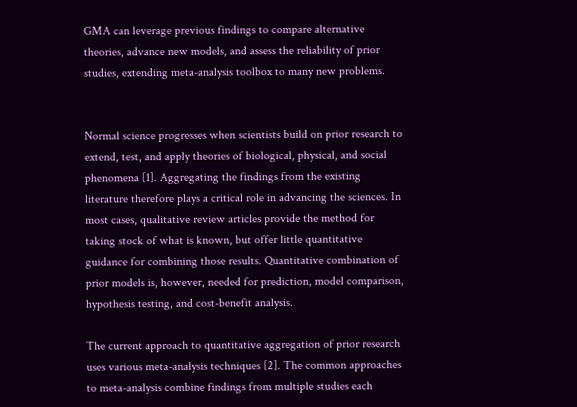GMA can leverage previous findings to compare alternative theories, advance new models, and assess the reliability of prior studies, extending meta-analysis toolbox to many new problems.


Normal science progresses when scientists build on prior research to extend, test, and apply theories of biological, physical, and social phenomena [1]. Aggregating the findings from the existing literature therefore plays a critical role in advancing the sciences. In most cases, qualitative review articles provide the method for taking stock of what is known, but offer little quantitative guidance for combining those results. Quantitative combination of prior models is, however, needed for prediction, model comparison, hypothesis testing, and cost-benefit analysis.

The current approach to quantitative aggregation of prior research uses various meta-analysis techniques [2]. The common approaches to meta-analysis combine findings from multiple studies each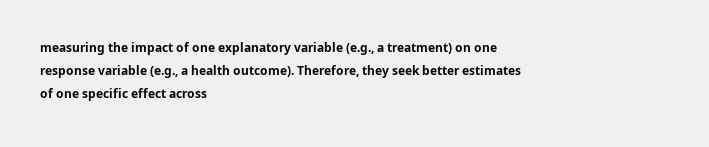measuring the impact of one explanatory variable (e.g., a treatment) on one response variable (e.g., a health outcome). Therefore, they seek better estimates of one specific effect across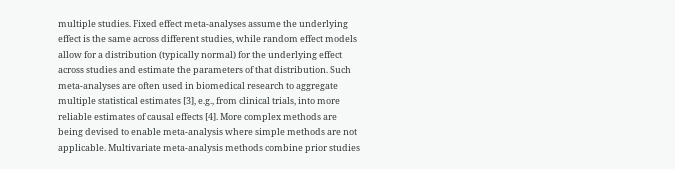multiple studies. Fixed effect meta-analyses assume the underlying effect is the same across different studies, while random effect models allow for a distribution (typically normal) for the underlying effect across studies and estimate the parameters of that distribution. Such meta-analyses are often used in biomedical research to aggregate multiple statistical estimates [3], e.g., from clinical trials, into more reliable estimates of causal effects [4]. More complex methods are being devised to enable meta-analysis where simple methods are not applicable. Multivariate meta-analysis methods combine prior studies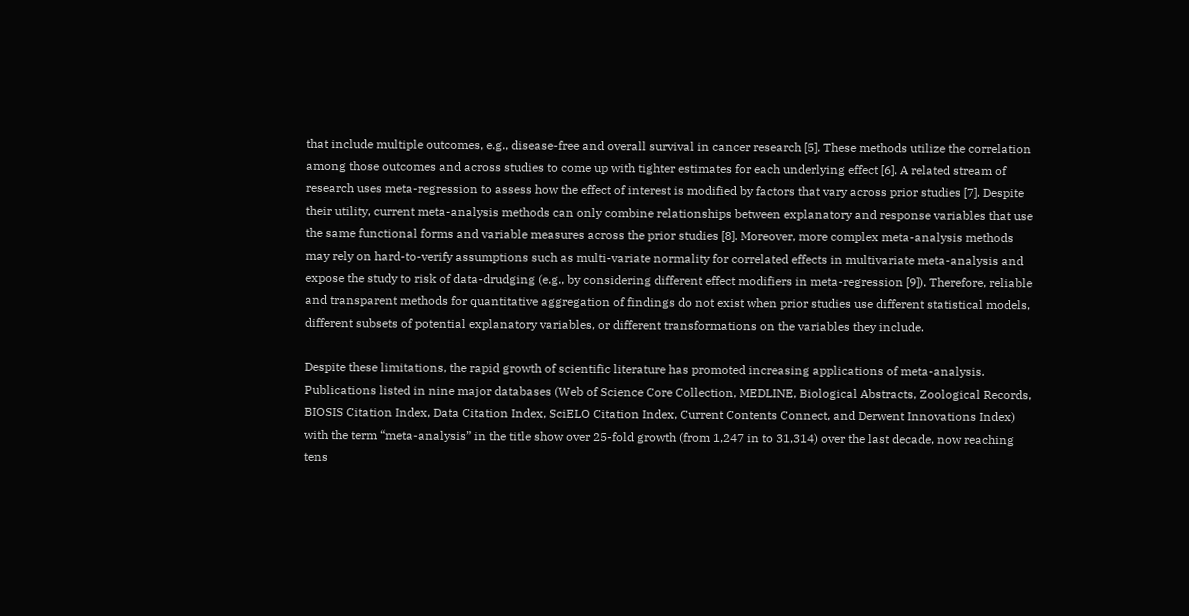that include multiple outcomes, e.g., disease-free and overall survival in cancer research [5]. These methods utilize the correlation among those outcomes and across studies to come up with tighter estimates for each underlying effect [6]. A related stream of research uses meta-regression to assess how the effect of interest is modified by factors that vary across prior studies [7]. Despite their utility, current meta-analysis methods can only combine relationships between explanatory and response variables that use the same functional forms and variable measures across the prior studies [8]. Moreover, more complex meta-analysis methods may rely on hard-to-verify assumptions such as multi-variate normality for correlated effects in multivariate meta-analysis and expose the study to risk of data-drudging (e.g., by considering different effect modifiers in meta-regression [9]). Therefore, reliable and transparent methods for quantitative aggregation of findings do not exist when prior studies use different statistical models, different subsets of potential explanatory variables, or different transformations on the variables they include.

Despite these limitations, the rapid growth of scientific literature has promoted increasing applications of meta-analysis. Publications listed in nine major databases (Web of Science Core Collection, MEDLINE, Biological Abstracts, Zoological Records, BIOSIS Citation Index, Data Citation Index, SciELO Citation Index, Current Contents Connect, and Derwent Innovations Index) with the term “meta-analysis” in the title show over 25-fold growth (from 1,247 in to 31,314) over the last decade, now reaching tens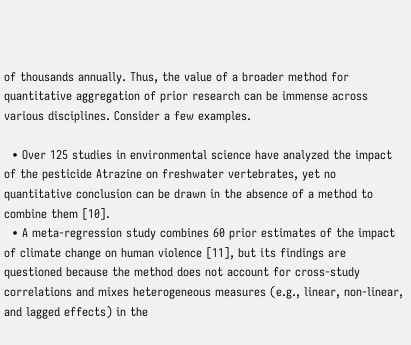of thousands annually. Thus, the value of a broader method for quantitative aggregation of prior research can be immense across various disciplines. Consider a few examples.

  • Over 125 studies in environmental science have analyzed the impact of the pesticide Atrazine on freshwater vertebrates, yet no quantitative conclusion can be drawn in the absence of a method to combine them [10].
  • A meta-regression study combines 60 prior estimates of the impact of climate change on human violence [11], but its findings are questioned because the method does not account for cross-study correlations and mixes heterogeneous measures (e.g., linear, non-linear, and lagged effects) in the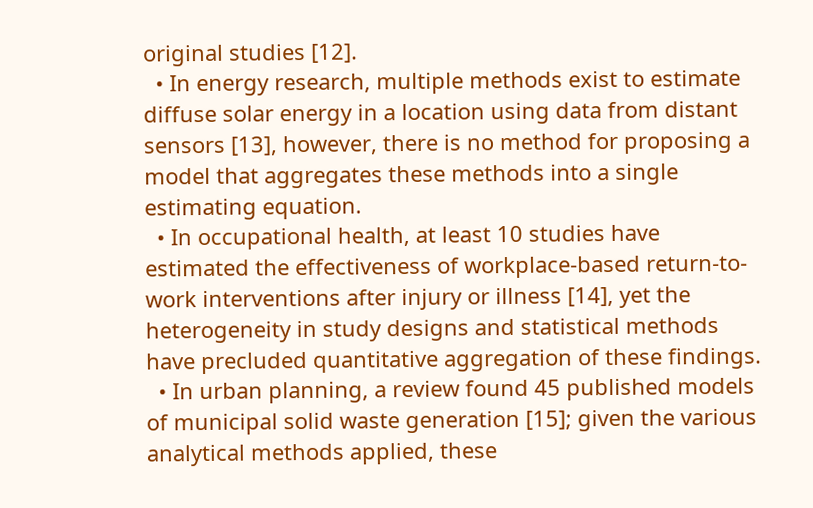original studies [12].
  • In energy research, multiple methods exist to estimate diffuse solar energy in a location using data from distant sensors [13], however, there is no method for proposing a model that aggregates these methods into a single estimating equation.
  • In occupational health, at least 10 studies have estimated the effectiveness of workplace-based return-to-work interventions after injury or illness [14], yet the heterogeneity in study designs and statistical methods have precluded quantitative aggregation of these findings.
  • In urban planning, a review found 45 published models of municipal solid waste generation [15]; given the various analytical methods applied, these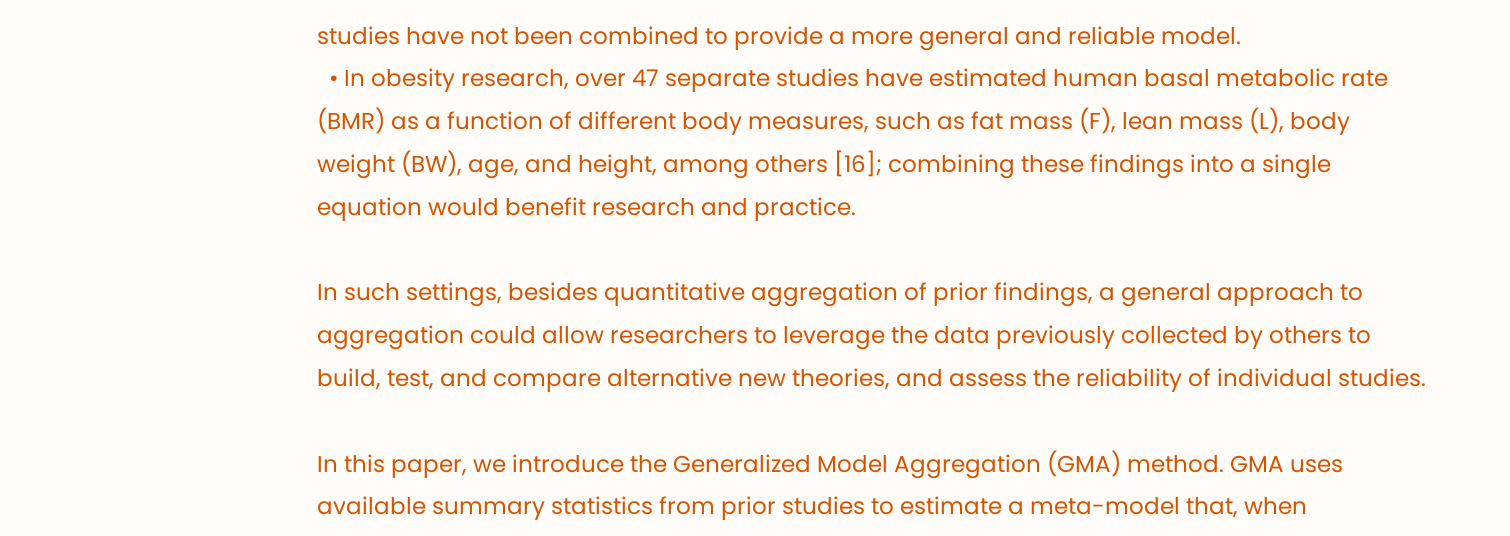studies have not been combined to provide a more general and reliable model.
  • In obesity research, over 47 separate studies have estimated human basal metabolic rate (BMR) as a function of different body measures, such as fat mass (F), lean mass (L), body weight (BW), age, and height, among others [16]; combining these findings into a single equation would benefit research and practice.

In such settings, besides quantitative aggregation of prior findings, a general approach to aggregation could allow researchers to leverage the data previously collected by others to build, test, and compare alternative new theories, and assess the reliability of individual studies.

In this paper, we introduce the Generalized Model Aggregation (GMA) method. GMA uses available summary statistics from prior studies to estimate a meta-model that, when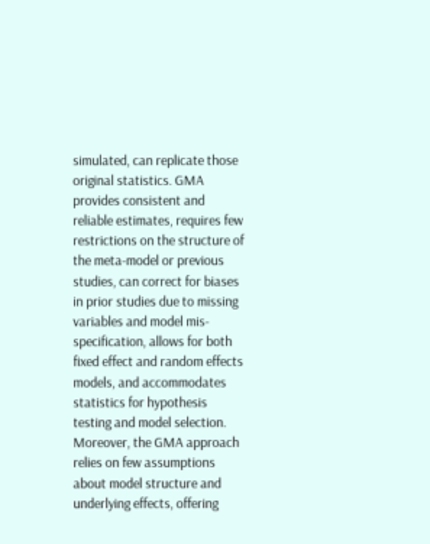simulated, can replicate those original statistics. GMA provides consistent and reliable estimates, requires few restrictions on the structure of the meta-model or previous studies, can correct for biases in prior studies due to missing variables and model mis-specification, allows for both fixed effect and random effects models, and accommodates statistics for hypothesis testing and model selection. Moreover, the GMA approach relies on few assumptions about model structure and underlying effects, offering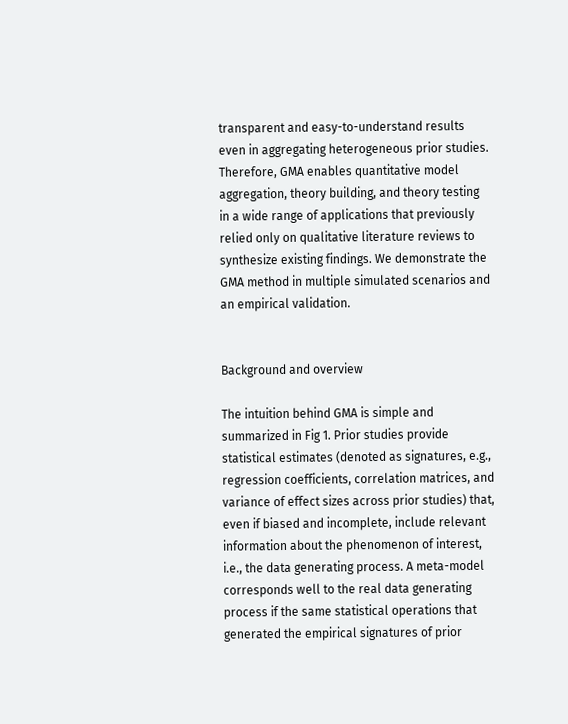transparent and easy-to-understand results even in aggregating heterogeneous prior studies. Therefore, GMA enables quantitative model aggregation, theory building, and theory testing in a wide range of applications that previously relied only on qualitative literature reviews to synthesize existing findings. We demonstrate the GMA method in multiple simulated scenarios and an empirical validation.


Background and overview

The intuition behind GMA is simple and summarized in Fig 1. Prior studies provide statistical estimates (denoted as signatures, e.g., regression coefficients, correlation matrices, and variance of effect sizes across prior studies) that, even if biased and incomplete, include relevant information about the phenomenon of interest, i.e., the data generating process. A meta-model corresponds well to the real data generating process if the same statistical operations that generated the empirical signatures of prior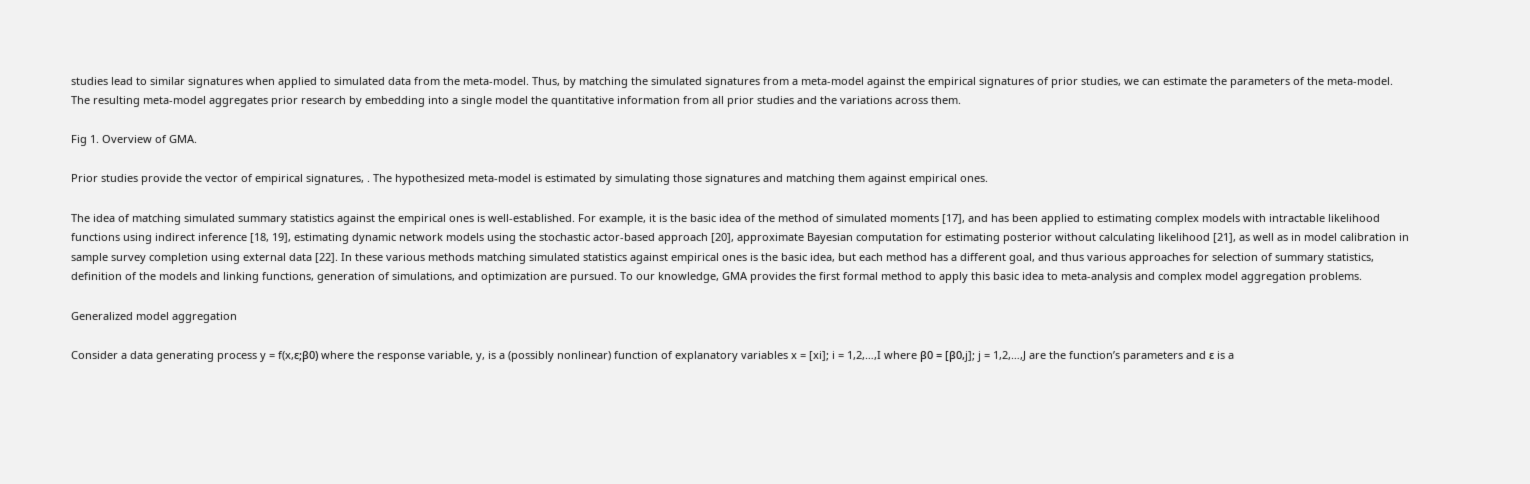studies lead to similar signatures when applied to simulated data from the meta-model. Thus, by matching the simulated signatures from a meta-model against the empirical signatures of prior studies, we can estimate the parameters of the meta-model. The resulting meta-model aggregates prior research by embedding into a single model the quantitative information from all prior studies and the variations across them.

Fig 1. Overview of GMA.

Prior studies provide the vector of empirical signatures, . The hypothesized meta-model is estimated by simulating those signatures and matching them against empirical ones.

The idea of matching simulated summary statistics against the empirical ones is well-established. For example, it is the basic idea of the method of simulated moments [17], and has been applied to estimating complex models with intractable likelihood functions using indirect inference [18, 19], estimating dynamic network models using the stochastic actor-based approach [20], approximate Bayesian computation for estimating posterior without calculating likelihood [21], as well as in model calibration in sample survey completion using external data [22]. In these various methods matching simulated statistics against empirical ones is the basic idea, but each method has a different goal, and thus various approaches for selection of summary statistics, definition of the models and linking functions, generation of simulations, and optimization are pursued. To our knowledge, GMA provides the first formal method to apply this basic idea to meta-analysis and complex model aggregation problems.

Generalized model aggregation

Consider a data generating process y = f(x,ε;β0) where the response variable, y, is a (possibly nonlinear) function of explanatory variables x = [xi]; i = 1,2,…,I where β0 = [β0,j]; j = 1,2,…,J are the function’s parameters and ε is a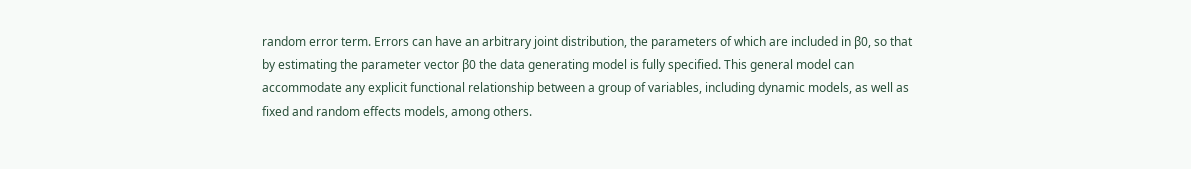random error term. Errors can have an arbitrary joint distribution, the parameters of which are included in β0, so that by estimating the parameter vector β0 the data generating model is fully specified. This general model can accommodate any explicit functional relationship between a group of variables, including dynamic models, as well as fixed and random effects models, among others.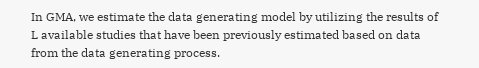In GMA, we estimate the data generating model by utilizing the results of L available studies that have been previously estimated based on data from the data generating process.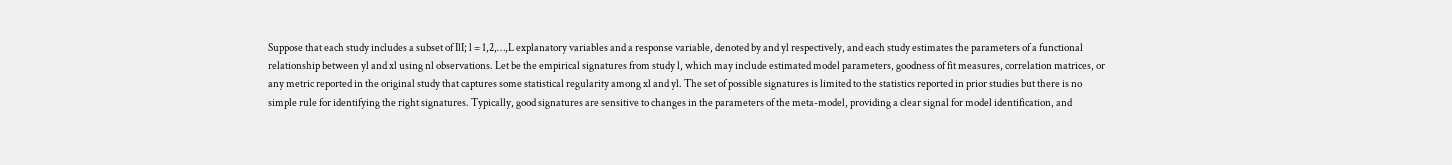Suppose that each study includes a subset of IlI; l = 1,2,…,L explanatory variables and a response variable, denoted by and yl respectively, and each study estimates the parameters of a functional relationship between yl and xl using nl observations. Let be the empirical signatures from study l, which may include estimated model parameters, goodness of fit measures, correlation matrices, or any metric reported in the original study that captures some statistical regularity among xl and yl. The set of possible signatures is limited to the statistics reported in prior studies but there is no simple rule for identifying the right signatures. Typically, good signatures are sensitive to changes in the parameters of the meta-model, providing a clear signal for model identification, and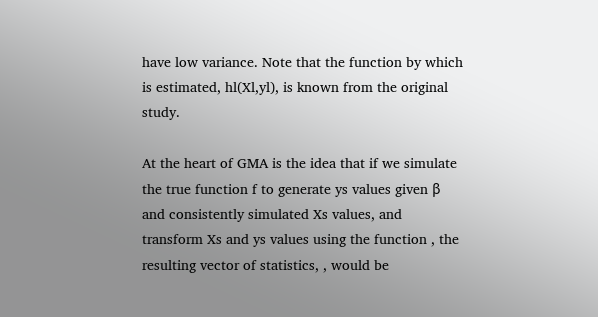have low variance. Note that the function by which is estimated, hl(Xl,yl), is known from the original study.

At the heart of GMA is the idea that if we simulate the true function f to generate ys values given β and consistently simulated Xs values, and transform Xs and ys values using the function , the resulting vector of statistics, , would be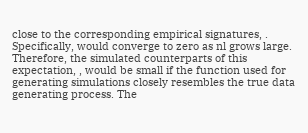close to the corresponding empirical signatures, . Specifically, would converge to zero as nl grows large. Therefore, the simulated counterparts of this expectation, , would be small if the function used for generating simulations closely resembles the true data generating process. The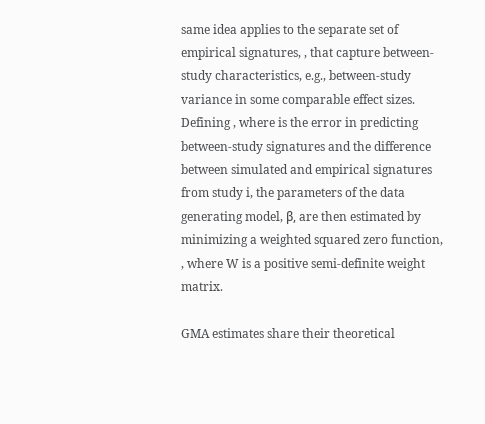same idea applies to the separate set of empirical signatures, , that capture between-study characteristics, e.g., between-study variance in some comparable effect sizes. Defining , where is the error in predicting between-study signatures and the difference between simulated and empirical signatures from study i, the parameters of the data generating model, β, are then estimated by minimizing a weighted squared zero function, , where W is a positive semi-definite weight matrix.

GMA estimates share their theoretical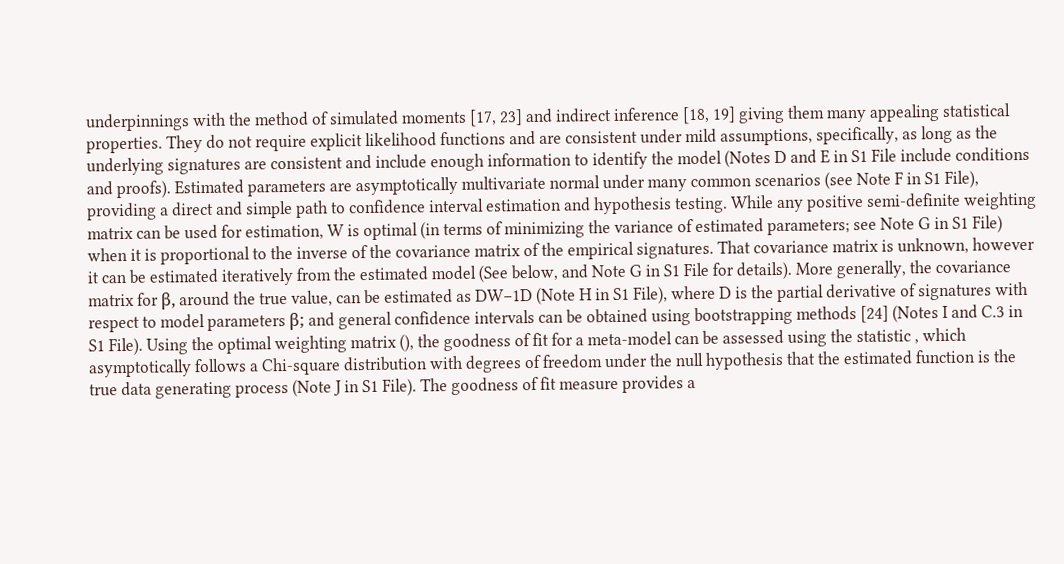underpinnings with the method of simulated moments [17, 23] and indirect inference [18, 19] giving them many appealing statistical properties. They do not require explicit likelihood functions and are consistent under mild assumptions, specifically, as long as the underlying signatures are consistent and include enough information to identify the model (Notes D and E in S1 File include conditions and proofs). Estimated parameters are asymptotically multivariate normal under many common scenarios (see Note F in S1 File), providing a direct and simple path to confidence interval estimation and hypothesis testing. While any positive semi-definite weighting matrix can be used for estimation, W is optimal (in terms of minimizing the variance of estimated parameters; see Note G in S1 File) when it is proportional to the inverse of the covariance matrix of the empirical signatures. That covariance matrix is unknown, however it can be estimated iteratively from the estimated model (See below, and Note G in S1 File for details). More generally, the covariance matrix for β, around the true value, can be estimated as DW−1D (Note H in S1 File), where D is the partial derivative of signatures with respect to model parameters β; and general confidence intervals can be obtained using bootstrapping methods [24] (Notes I and C.3 in S1 File). Using the optimal weighting matrix (), the goodness of fit for a meta-model can be assessed using the statistic , which asymptotically follows a Chi-square distribution with degrees of freedom under the null hypothesis that the estimated function is the true data generating process (Note J in S1 File). The goodness of fit measure provides a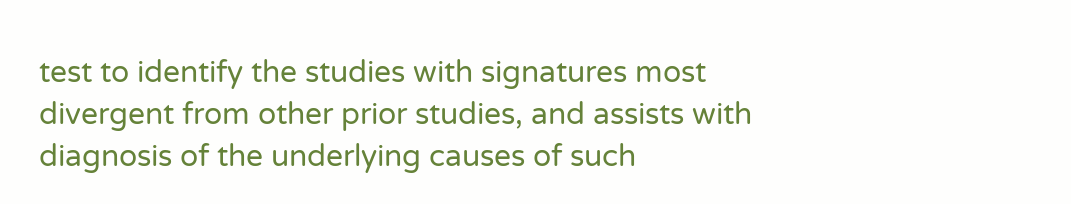test to identify the studies with signatures most divergent from other prior studies, and assists with diagnosis of the underlying causes of such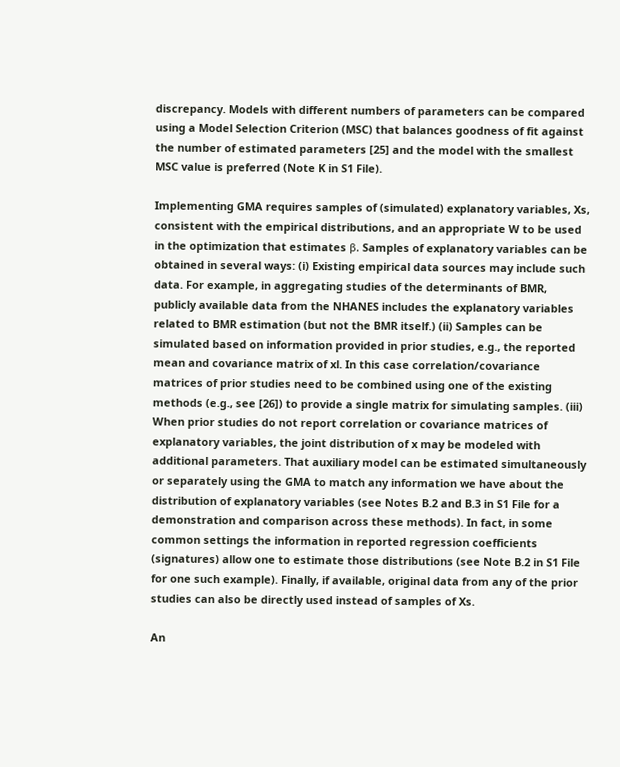discrepancy. Models with different numbers of parameters can be compared using a Model Selection Criterion (MSC) that balances goodness of fit against the number of estimated parameters [25] and the model with the smallest MSC value is preferred (Note K in S1 File).

Implementing GMA requires samples of (simulated) explanatory variables, Xs, consistent with the empirical distributions, and an appropriate W to be used in the optimization that estimates β. Samples of explanatory variables can be obtained in several ways: (i) Existing empirical data sources may include such data. For example, in aggregating studies of the determinants of BMR, publicly available data from the NHANES includes the explanatory variables related to BMR estimation (but not the BMR itself.) (ii) Samples can be simulated based on information provided in prior studies, e.g., the reported mean and covariance matrix of xl. In this case correlation/covariance matrices of prior studies need to be combined using one of the existing methods (e.g., see [26]) to provide a single matrix for simulating samples. (iii) When prior studies do not report correlation or covariance matrices of explanatory variables, the joint distribution of x may be modeled with additional parameters. That auxiliary model can be estimated simultaneously or separately using the GMA to match any information we have about the distribution of explanatory variables (see Notes B.2 and B.3 in S1 File for a demonstration and comparison across these methods). In fact, in some common settings the information in reported regression coefficients (signatures) allow one to estimate those distributions (see Note B.2 in S1 File for one such example). Finally, if available, original data from any of the prior studies can also be directly used instead of samples of Xs.

An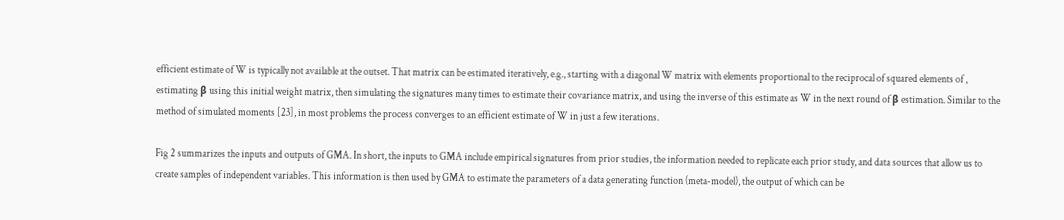efficient estimate of W is typically not available at the outset. That matrix can be estimated iteratively, e.g., starting with a diagonal W matrix with elements proportional to the reciprocal of squared elements of , estimating β using this initial weight matrix, then simulating the signatures many times to estimate their covariance matrix, and using the inverse of this estimate as W in the next round of β estimation. Similar to the method of simulated moments [23], in most problems the process converges to an efficient estimate of W in just a few iterations.

Fig 2 summarizes the inputs and outputs of GMA. In short, the inputs to GMA include empirical signatures from prior studies, the information needed to replicate each prior study, and data sources that allow us to create samples of independent variables. This information is then used by GMA to estimate the parameters of a data generating function (meta-model), the output of which can be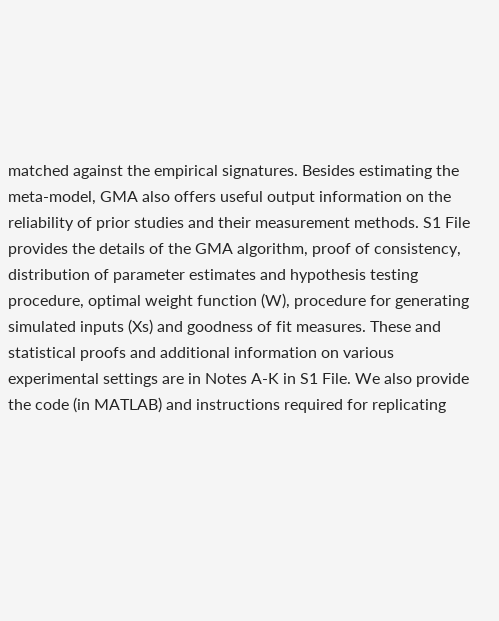matched against the empirical signatures. Besides estimating the meta-model, GMA also offers useful output information on the reliability of prior studies and their measurement methods. S1 File provides the details of the GMA algorithm, proof of consistency, distribution of parameter estimates and hypothesis testing procedure, optimal weight function (W), procedure for generating simulated inputs (Xs) and goodness of fit measures. These and statistical proofs and additional information on various experimental settings are in Notes A-K in S1 File. We also provide the code (in MATLAB) and instructions required for replicating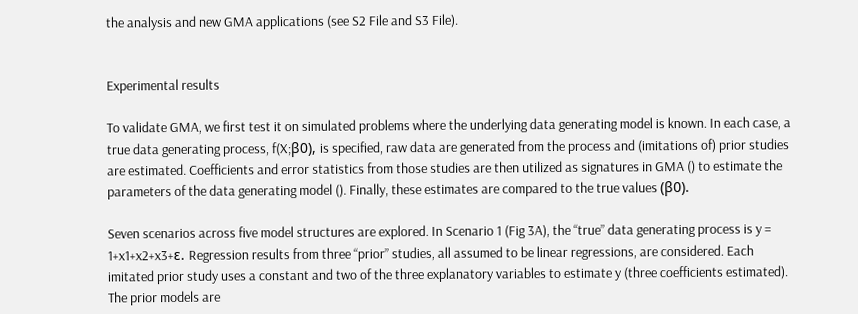the analysis and new GMA applications (see S2 File and S3 File).


Experimental results

To validate GMA, we first test it on simulated problems where the underlying data generating model is known. In each case, a true data generating process, f(X;β0), is specified, raw data are generated from the process and (imitations of) prior studies are estimated. Coefficients and error statistics from those studies are then utilized as signatures in GMA () to estimate the parameters of the data generating model (). Finally, these estimates are compared to the true values (β0).

Seven scenarios across five model structures are explored. In Scenario 1 (Fig 3A), the “true” data generating process is y = 1+x1+x2+x3+ε. Regression results from three “prior” studies, all assumed to be linear regressions, are considered. Each imitated prior study uses a constant and two of the three explanatory variables to estimate y (three coefficients estimated). The prior models are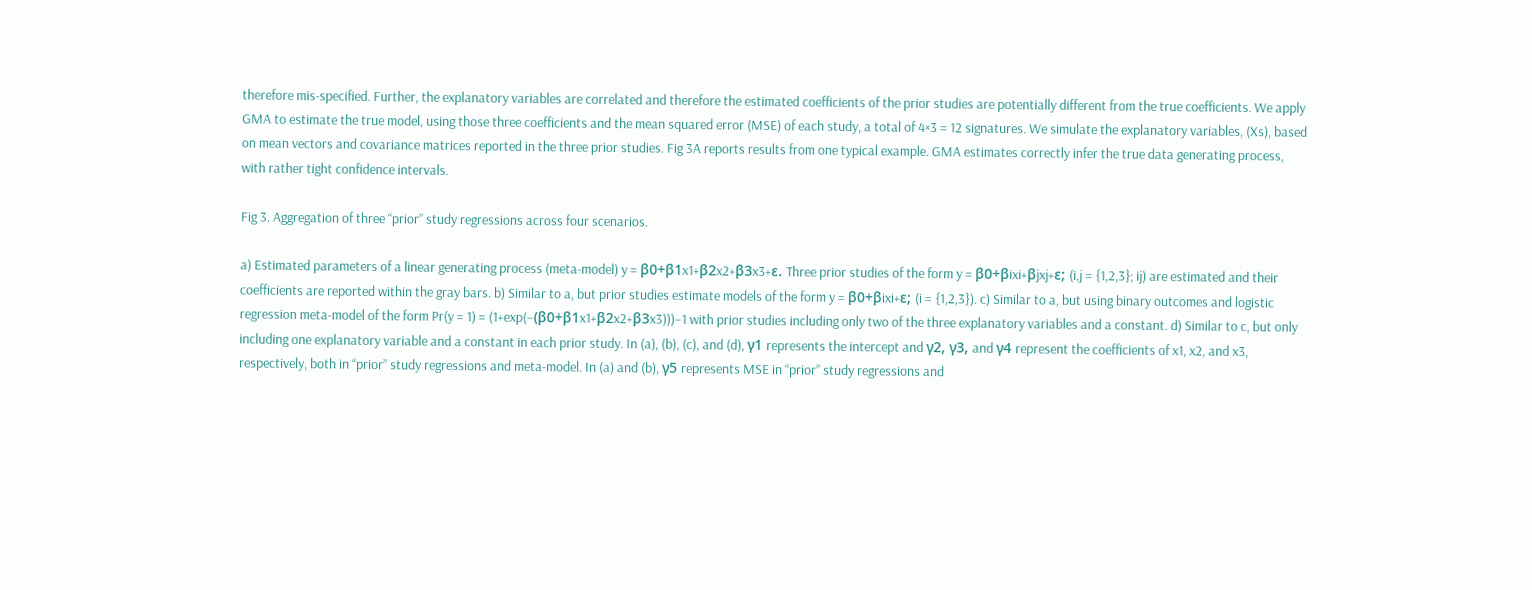therefore mis-specified. Further, the explanatory variables are correlated and therefore the estimated coefficients of the prior studies are potentially different from the true coefficients. We apply GMA to estimate the true model, using those three coefficients and the mean squared error (MSE) of each study, a total of 4×3 = 12 signatures. We simulate the explanatory variables, (Xs), based on mean vectors and covariance matrices reported in the three prior studies. Fig 3A reports results from one typical example. GMA estimates correctly infer the true data generating process, with rather tight confidence intervals.

Fig 3. Aggregation of three “prior” study regressions across four scenarios.

a) Estimated parameters of a linear generating process (meta-model) y = β0+β1x1+β2x2+β3x3+ε. Three prior studies of the form y = β0+βixi+βjxj+ε; (i,j = {1,2,3}; ij) are estimated and their coefficients are reported within the gray bars. b) Similar to a, but prior studies estimate models of the form y = β0+βixi+ε; (i = {1,2,3}). c) Similar to a, but using binary outcomes and logistic regression meta-model of the form Pr(y = 1) = (1+exp(−(β0+β1x1+β2x2+β3x3)))−1 with prior studies including only two of the three explanatory variables and a constant. d) Similar to c, but only including one explanatory variable and a constant in each prior study. In (a), (b), (c), and (d), γ1 represents the intercept and γ2, γ3, and γ4 represent the coefficients of x1, x2, and x3, respectively, both in “prior” study regressions and meta-model. In (a) and (b), γ5 represents MSE in “prior” study regressions and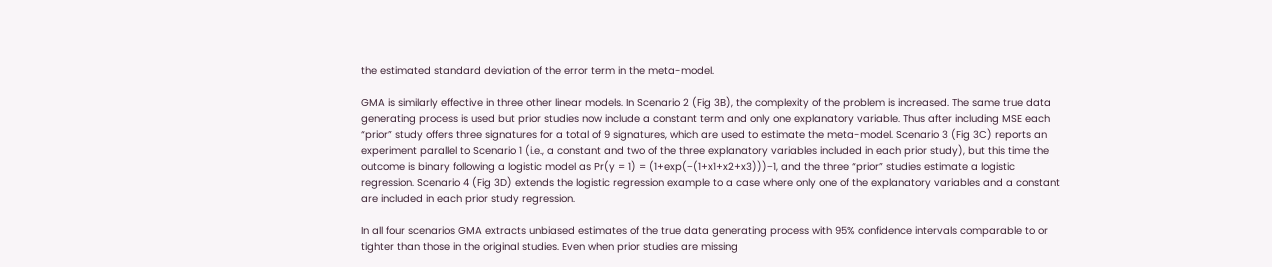the estimated standard deviation of the error term in the meta-model.

GMA is similarly effective in three other linear models. In Scenario 2 (Fig 3B), the complexity of the problem is increased. The same true data generating process is used but prior studies now include a constant term and only one explanatory variable. Thus after including MSE each “prior” study offers three signatures for a total of 9 signatures, which are used to estimate the meta-model. Scenario 3 (Fig 3C) reports an experiment parallel to Scenario 1 (i.e., a constant and two of the three explanatory variables included in each prior study), but this time the outcome is binary following a logistic model as Pr(y = 1) = (1+exp(−(1+x1+x2+x3)))−1, and the three “prior” studies estimate a logistic regression. Scenario 4 (Fig 3D) extends the logistic regression example to a case where only one of the explanatory variables and a constant are included in each prior study regression.

In all four scenarios GMA extracts unbiased estimates of the true data generating process with 95% confidence intervals comparable to or tighter than those in the original studies. Even when prior studies are missing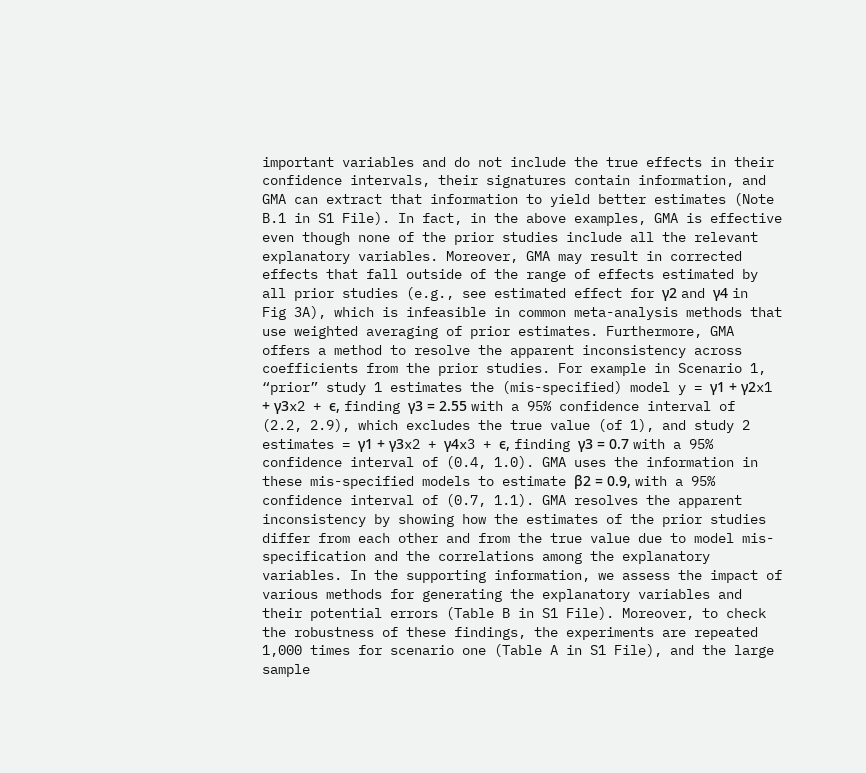important variables and do not include the true effects in their confidence intervals, their signatures contain information, and GMA can extract that information to yield better estimates (Note B.1 in S1 File). In fact, in the above examples, GMA is effective even though none of the prior studies include all the relevant explanatory variables. Moreover, GMA may result in corrected effects that fall outside of the range of effects estimated by all prior studies (e.g., see estimated effect for γ2 and γ4 in Fig 3A), which is infeasible in common meta-analysis methods that use weighted averaging of prior estimates. Furthermore, GMA offers a method to resolve the apparent inconsistency across coefficients from the prior studies. For example in Scenario 1, “prior” study 1 estimates the (mis-specified) model y = γ1 + γ2x1 + γ3x2 + ϵ, finding γ3 = 2.55 with a 95% confidence interval of (2.2, 2.9), which excludes the true value (of 1), and study 2 estimates = γ1 + γ3x2 + γ4x3 + ϵ, finding γ3 = 0.7 with a 95% confidence interval of (0.4, 1.0). GMA uses the information in these mis-specified models to estimate β2 = 0.9, with a 95% confidence interval of (0.7, 1.1). GMA resolves the apparent inconsistency by showing how the estimates of the prior studies differ from each other and from the true value due to model mis-specification and the correlations among the explanatory variables. In the supporting information, we assess the impact of various methods for generating the explanatory variables and their potential errors (Table B in S1 File). Moreover, to check the robustness of these findings, the experiments are repeated 1,000 times for scenario one (Table A in S1 File), and the large sample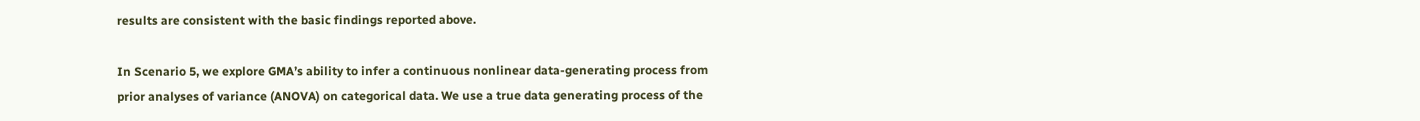results are consistent with the basic findings reported above.

In Scenario 5, we explore GMA’s ability to infer a continuous nonlinear data-generating process from prior analyses of variance (ANOVA) on categorical data. We use a true data generating process of the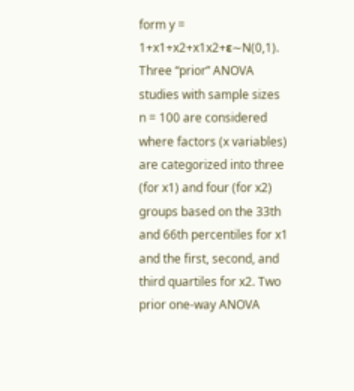form y = 1+x1+x2+x1x2+ε∼N(0,1). Three “prior” ANOVA studies with sample sizes n = 100 are considered where factors (x variables) are categorized into three (for x1) and four (for x2) groups based on the 33th and 66th percentiles for x1 and the first, second, and third quartiles for x2. Two prior one-way ANOVA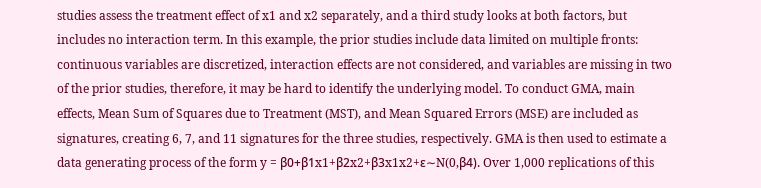studies assess the treatment effect of x1 and x2 separately, and a third study looks at both factors, but includes no interaction term. In this example, the prior studies include data limited on multiple fronts: continuous variables are discretized, interaction effects are not considered, and variables are missing in two of the prior studies, therefore, it may be hard to identify the underlying model. To conduct GMA, main effects, Mean Sum of Squares due to Treatment (MST), and Mean Squared Errors (MSE) are included as signatures, creating 6, 7, and 11 signatures for the three studies, respectively. GMA is then used to estimate a data generating process of the form y = β0+β1x1+β2x2+β3x1x2+ε∼N(0,β4). Over 1,000 replications of this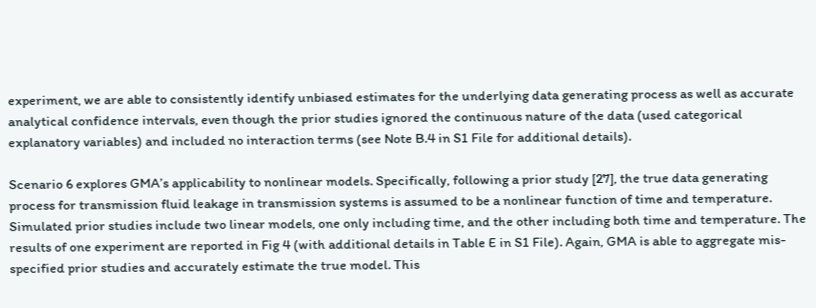experiment, we are able to consistently identify unbiased estimates for the underlying data generating process as well as accurate analytical confidence intervals, even though the prior studies ignored the continuous nature of the data (used categorical explanatory variables) and included no interaction terms (see Note B.4 in S1 File for additional details).

Scenario 6 explores GMA’s applicability to nonlinear models. Specifically, following a prior study [27], the true data generating process for transmission fluid leakage in transmission systems is assumed to be a nonlinear function of time and temperature. Simulated prior studies include two linear models, one only including time, and the other including both time and temperature. The results of one experiment are reported in Fig 4 (with additional details in Table E in S1 File). Again, GMA is able to aggregate mis-specified prior studies and accurately estimate the true model. This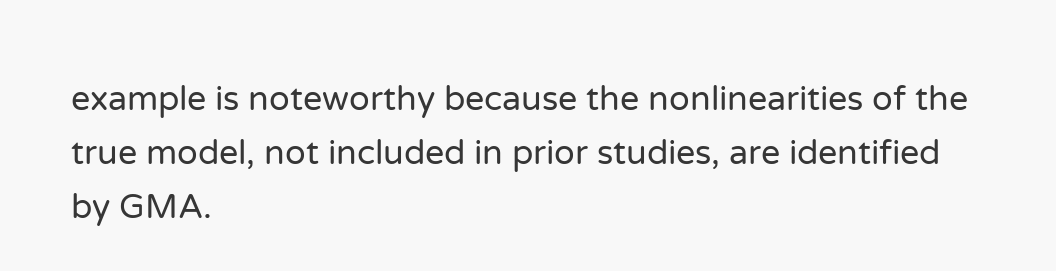example is noteworthy because the nonlinearities of the true model, not included in prior studies, are identified by GMA.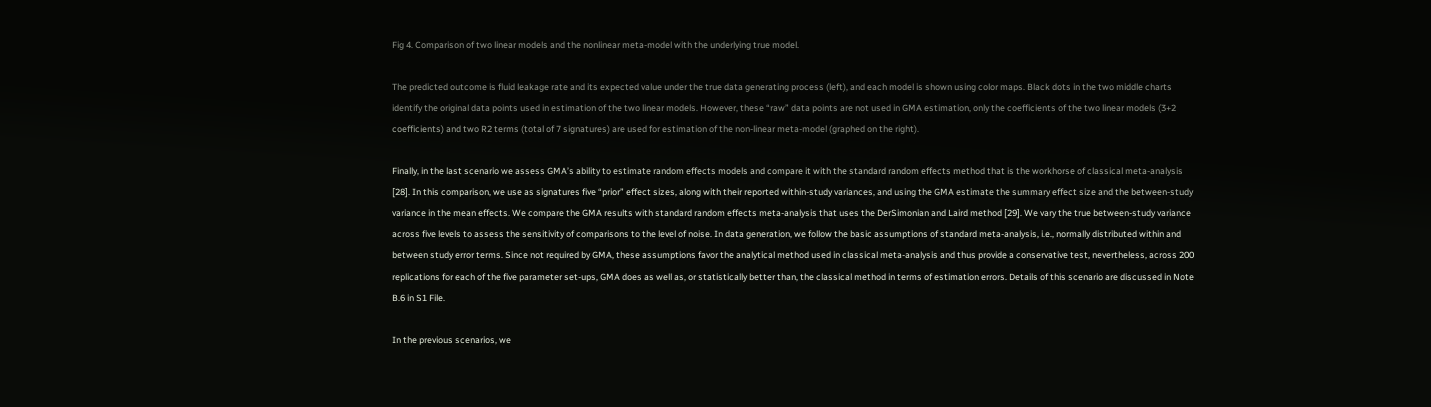Fig 4. Comparison of two linear models and the nonlinear meta-model with the underlying true model.

The predicted outcome is fluid leakage rate and its expected value under the true data generating process (left), and each model is shown using color maps. Black dots in the two middle charts identify the original data points used in estimation of the two linear models. However, these “raw” data points are not used in GMA estimation, only the coefficients of the two linear models (3+2 coefficients) and two R2 terms (total of 7 signatures) are used for estimation of the non-linear meta-model (graphed on the right).

Finally, in the last scenario we assess GMA’s ability to estimate random effects models and compare it with the standard random effects method that is the workhorse of classical meta-analysis [28]. In this comparison, we use as signatures five “prior” effect sizes, along with their reported within-study variances, and using the GMA estimate the summary effect size and the between-study variance in the mean effects. We compare the GMA results with standard random effects meta-analysis that uses the DerSimonian and Laird method [29]. We vary the true between-study variance across five levels to assess the sensitivity of comparisons to the level of noise. In data generation, we follow the basic assumptions of standard meta-analysis, i.e., normally distributed within and between study error terms. Since not required by GMA, these assumptions favor the analytical method used in classical meta-analysis and thus provide a conservative test, nevertheless, across 200 replications for each of the five parameter set-ups, GMA does as well as, or statistically better than, the classical method in terms of estimation errors. Details of this scenario are discussed in Note B.6 in S1 File.

In the previous scenarios, we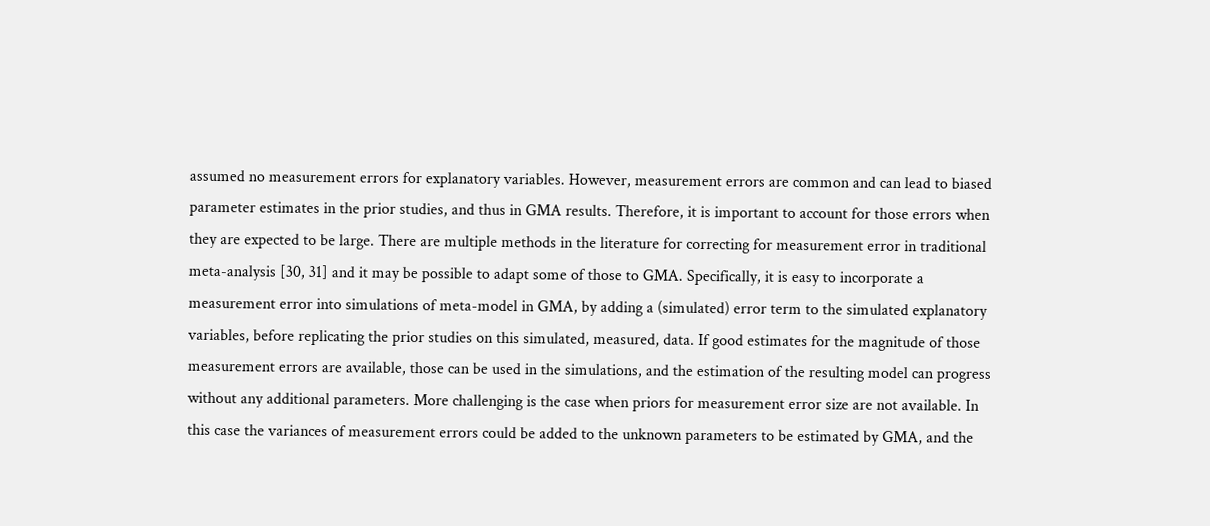assumed no measurement errors for explanatory variables. However, measurement errors are common and can lead to biased parameter estimates in the prior studies, and thus in GMA results. Therefore, it is important to account for those errors when they are expected to be large. There are multiple methods in the literature for correcting for measurement error in traditional meta-analysis [30, 31] and it may be possible to adapt some of those to GMA. Specifically, it is easy to incorporate a measurement error into simulations of meta-model in GMA, by adding a (simulated) error term to the simulated explanatory variables, before replicating the prior studies on this simulated, measured, data. If good estimates for the magnitude of those measurement errors are available, those can be used in the simulations, and the estimation of the resulting model can progress without any additional parameters. More challenging is the case when priors for measurement error size are not available. In this case the variances of measurement errors could be added to the unknown parameters to be estimated by GMA, and the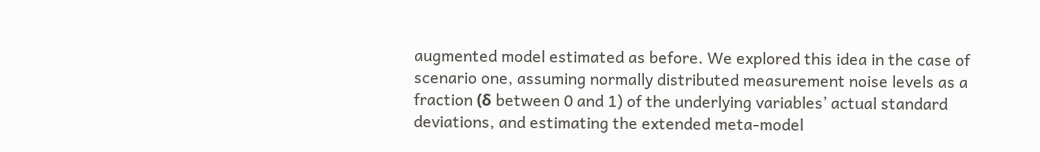augmented model estimated as before. We explored this idea in the case of scenario one, assuming normally distributed measurement noise levels as a fraction (δ between 0 and 1) of the underlying variables’ actual standard deviations, and estimating the extended meta-model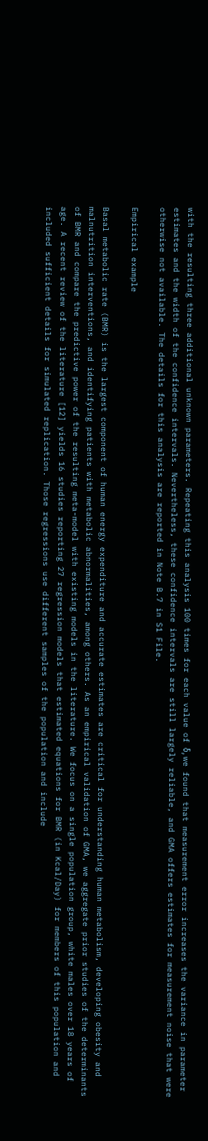with the resulting three additional unknown parameters. Repeating this analysis 100 times for each value of δ, we found that measurement error increases the variance in parameter estimates and the width of the confidence intervals. Nevertheless, these confidence intervals are still largely reliable, and GMA offers estimates for measurement noise that were otherwise not available. The details for this analysis are reported in Note B.7 in S1 File.

Empirical example

Basal metabolic rate (BMR) is the largest component of human energy expenditure and accurate estimates are critical for understanding human metabolism, developing obesity and malnutrition interventions, and identifying patients with metabolic abnormalities, among others. As an empirical validation of GMA, we aggregate prior studies of the determinants of BMR and compare the predictive power of the resulting meta-model with existing models in the literature. We focus on a single population group, white males over 18 years of age. A recent review of the literature [12] yields 16 studies reporting 27 regression models that estimated equations for BMR (in Kcal/Day) for members of this population and included sufficient details for simulated replication. Those regressions use different samples of the population and include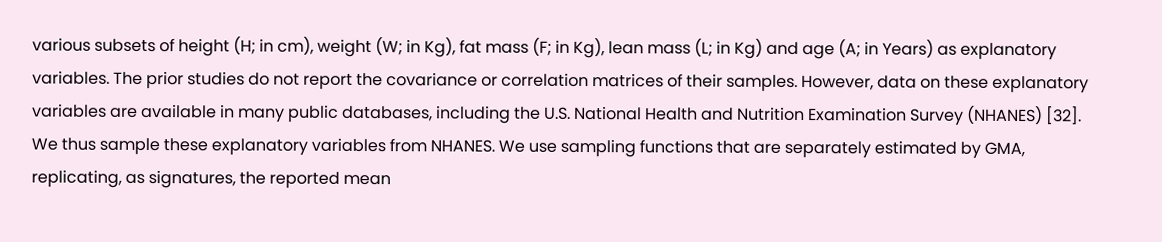various subsets of height (H; in cm), weight (W; in Kg), fat mass (F; in Kg), lean mass (L; in Kg) and age (A; in Years) as explanatory variables. The prior studies do not report the covariance or correlation matrices of their samples. However, data on these explanatory variables are available in many public databases, including the U.S. National Health and Nutrition Examination Survey (NHANES) [32]. We thus sample these explanatory variables from NHANES. We use sampling functions that are separately estimated by GMA, replicating, as signatures, the reported mean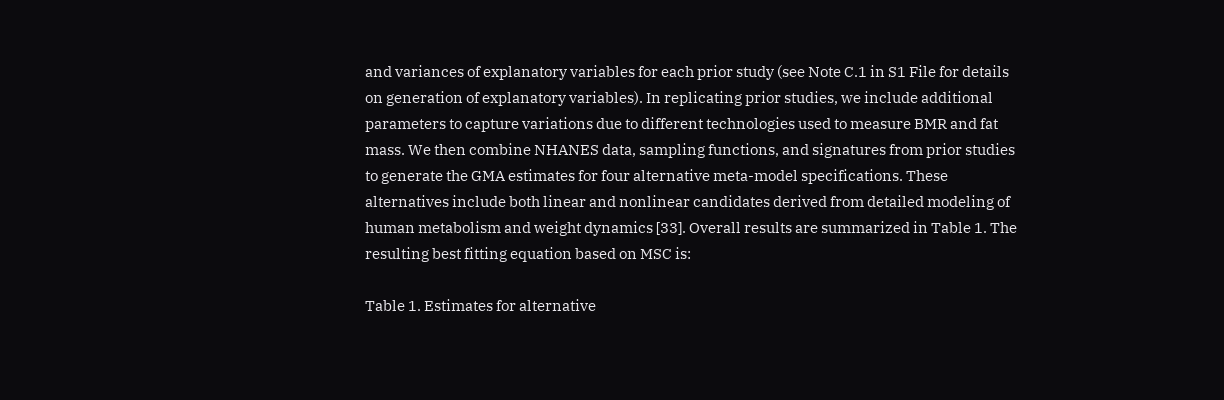and variances of explanatory variables for each prior study (see Note C.1 in S1 File for details on generation of explanatory variables). In replicating prior studies, we include additional parameters to capture variations due to different technologies used to measure BMR and fat mass. We then combine NHANES data, sampling functions, and signatures from prior studies to generate the GMA estimates for four alternative meta-model specifications. These alternatives include both linear and nonlinear candidates derived from detailed modeling of human metabolism and weight dynamics [33]. Overall results are summarized in Table 1. The resulting best fitting equation based on MSC is:

Table 1. Estimates for alternative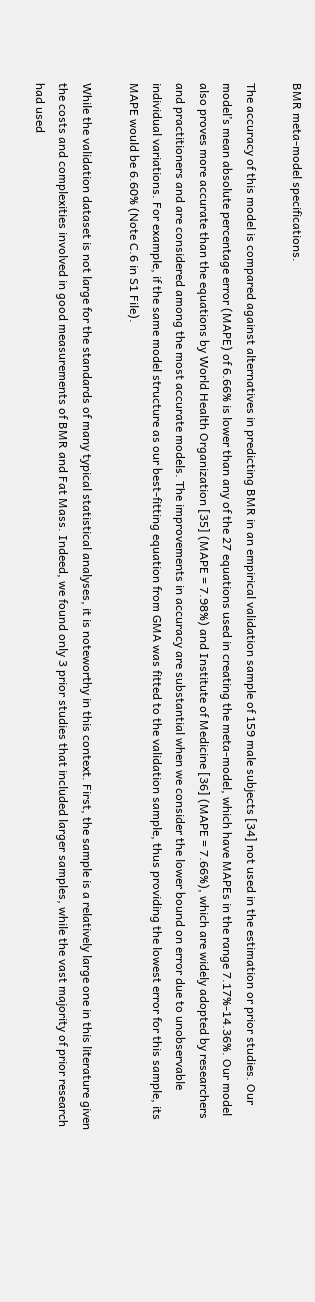BMR meta-model specifications.

The accuracy of this model is compared against alternatives in predicting BMR in an empirical validation sample of 159 male subjects [34] not used in the estimation or prior studies. Our model’s mean absolute percentage error (MAPE) of 6.66% is lower than any of the 27 equations used in creating the meta-model, which have MAPEs in the range 7.17%-14.36%. Our model also proves more accurate than the equations by World Health Organization [35] (MAPE = 7.98%) and Institute of Medicine [36] (MAPE = 7.66%), which are widely adopted by researchers and practitioners and are considered among the most accurate models. The improvements in accuracy are substantial when we consider the lower bound on error due to unobservable individual variations. For example, if the same model structure as our best-fitting equation from GMA was fitted to the validation sample, thus providing the lowest error for this sample, its MAPE would be 6.60% (Note C.6 in S1 File).

While the validation dataset is not large for the standards of many typical statistical analyses, it is noteworthy in this context. First, the sample is a relatively large one in this literature given the costs and complexities involved in good measurements of BMR and Fat Mass. Indeed, we found only 3 prior studies that included larger samples, while the vast majority of prior research had used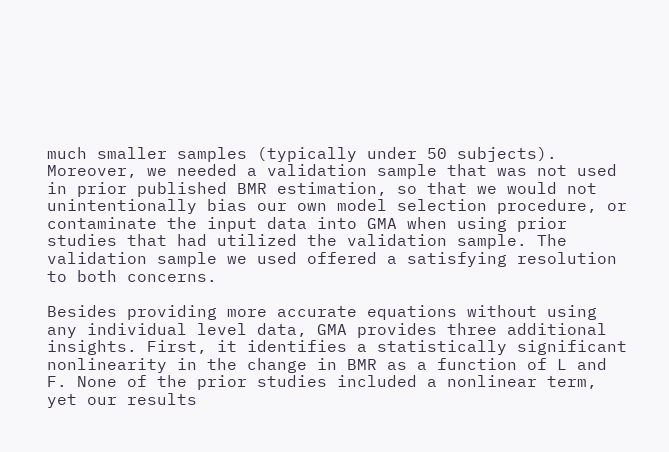much smaller samples (typically under 50 subjects). Moreover, we needed a validation sample that was not used in prior published BMR estimation, so that we would not unintentionally bias our own model selection procedure, or contaminate the input data into GMA when using prior studies that had utilized the validation sample. The validation sample we used offered a satisfying resolution to both concerns.

Besides providing more accurate equations without using any individual level data, GMA provides three additional insights. First, it identifies a statistically significant nonlinearity in the change in BMR as a function of L and F. None of the prior studies included a nonlinear term, yet our results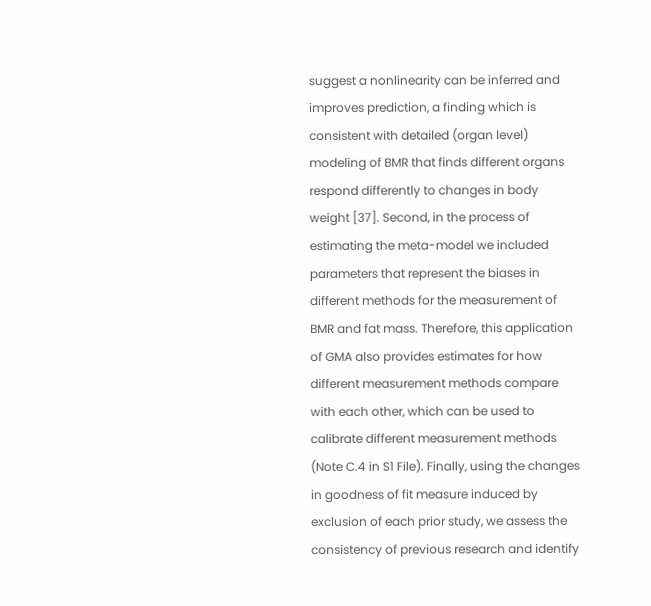suggest a nonlinearity can be inferred and improves prediction, a finding which is consistent with detailed (organ level) modeling of BMR that finds different organs respond differently to changes in body weight [37]. Second, in the process of estimating the meta-model we included parameters that represent the biases in different methods for the measurement of BMR and fat mass. Therefore, this application of GMA also provides estimates for how different measurement methods compare with each other, which can be used to calibrate different measurement methods (Note C.4 in S1 File). Finally, using the changes in goodness of fit measure induced by exclusion of each prior study, we assess the consistency of previous research and identify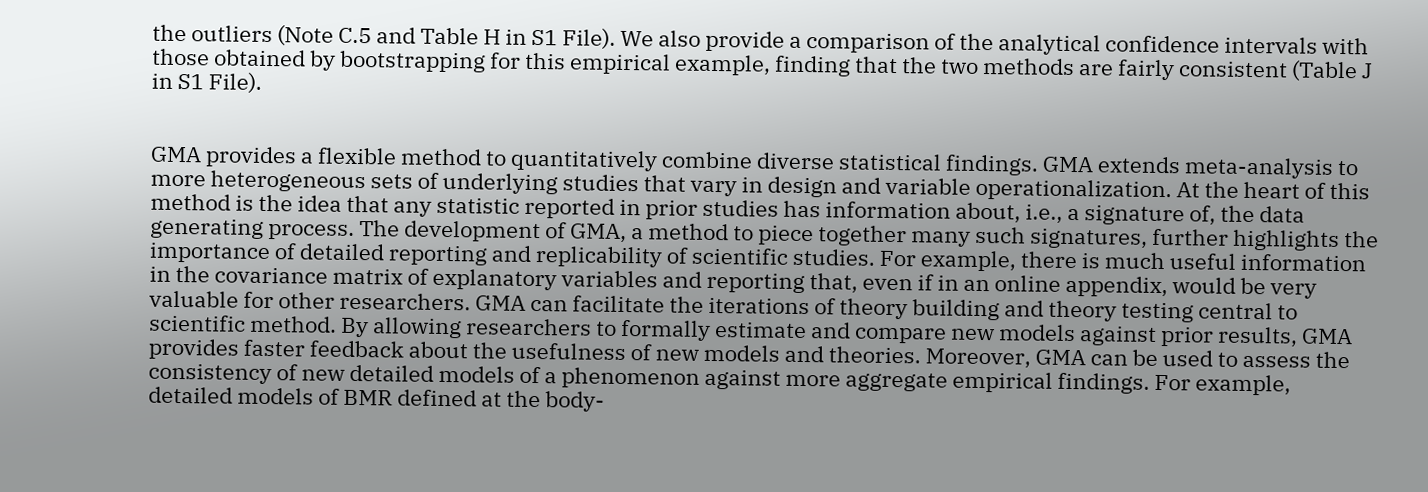the outliers (Note C.5 and Table H in S1 File). We also provide a comparison of the analytical confidence intervals with those obtained by bootstrapping for this empirical example, finding that the two methods are fairly consistent (Table J in S1 File).


GMA provides a flexible method to quantitatively combine diverse statistical findings. GMA extends meta-analysis to more heterogeneous sets of underlying studies that vary in design and variable operationalization. At the heart of this method is the idea that any statistic reported in prior studies has information about, i.e., a signature of, the data generating process. The development of GMA, a method to piece together many such signatures, further highlights the importance of detailed reporting and replicability of scientific studies. For example, there is much useful information in the covariance matrix of explanatory variables and reporting that, even if in an online appendix, would be very valuable for other researchers. GMA can facilitate the iterations of theory building and theory testing central to scientific method. By allowing researchers to formally estimate and compare new models against prior results, GMA provides faster feedback about the usefulness of new models and theories. Moreover, GMA can be used to assess the consistency of new detailed models of a phenomenon against more aggregate empirical findings. For example, detailed models of BMR defined at the body-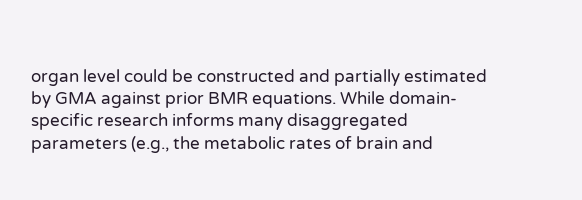organ level could be constructed and partially estimated by GMA against prior BMR equations. While domain-specific research informs many disaggregated parameters (e.g., the metabolic rates of brain and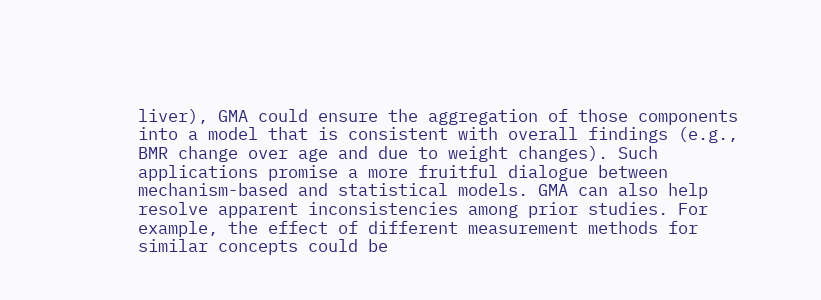liver), GMA could ensure the aggregation of those components into a model that is consistent with overall findings (e.g., BMR change over age and due to weight changes). Such applications promise a more fruitful dialogue between mechanism-based and statistical models. GMA can also help resolve apparent inconsistencies among prior studies. For example, the effect of different measurement methods for similar concepts could be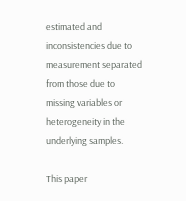estimated and inconsistencies due to measurement separated from those due to missing variables or heterogeneity in the underlying samples.

This paper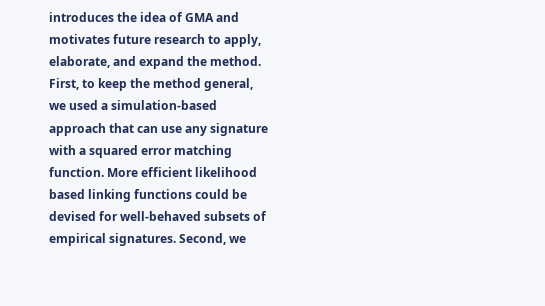introduces the idea of GMA and motivates future research to apply, elaborate, and expand the method. First, to keep the method general, we used a simulation-based approach that can use any signature with a squared error matching function. More efficient likelihood based linking functions could be devised for well-behaved subsets of empirical signatures. Second, we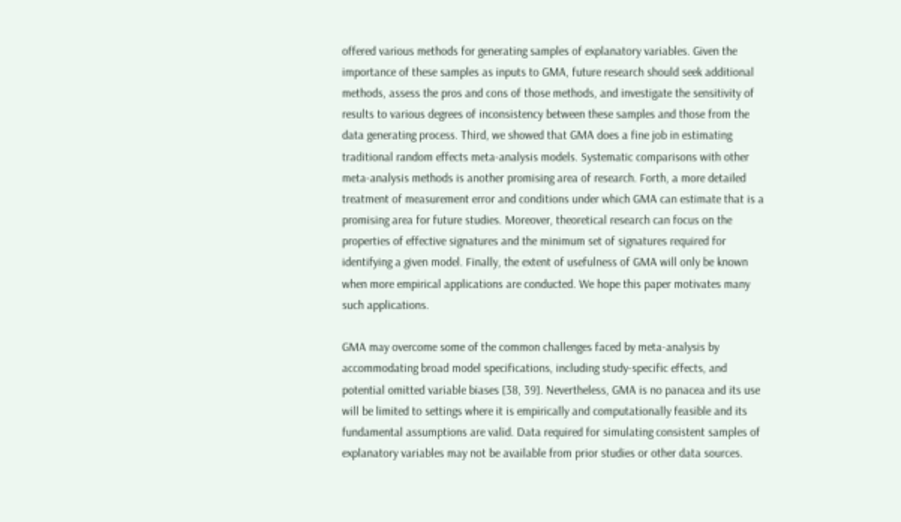offered various methods for generating samples of explanatory variables. Given the importance of these samples as inputs to GMA, future research should seek additional methods, assess the pros and cons of those methods, and investigate the sensitivity of results to various degrees of inconsistency between these samples and those from the data generating process. Third, we showed that GMA does a fine job in estimating traditional random effects meta-analysis models. Systematic comparisons with other meta-analysis methods is another promising area of research. Forth, a more detailed treatment of measurement error and conditions under which GMA can estimate that is a promising area for future studies. Moreover, theoretical research can focus on the properties of effective signatures and the minimum set of signatures required for identifying a given model. Finally, the extent of usefulness of GMA will only be known when more empirical applications are conducted. We hope this paper motivates many such applications.

GMA may overcome some of the common challenges faced by meta-analysis by accommodating broad model specifications, including study-specific effects, and potential omitted variable biases [38, 39]. Nevertheless, GMA is no panacea and its use will be limited to settings where it is empirically and computationally feasible and its fundamental assumptions are valid. Data required for simulating consistent samples of explanatory variables may not be available from prior studies or other data sources.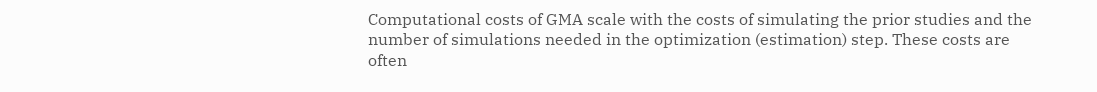Computational costs of GMA scale with the costs of simulating the prior studies and the number of simulations needed in the optimization (estimation) step. These costs are often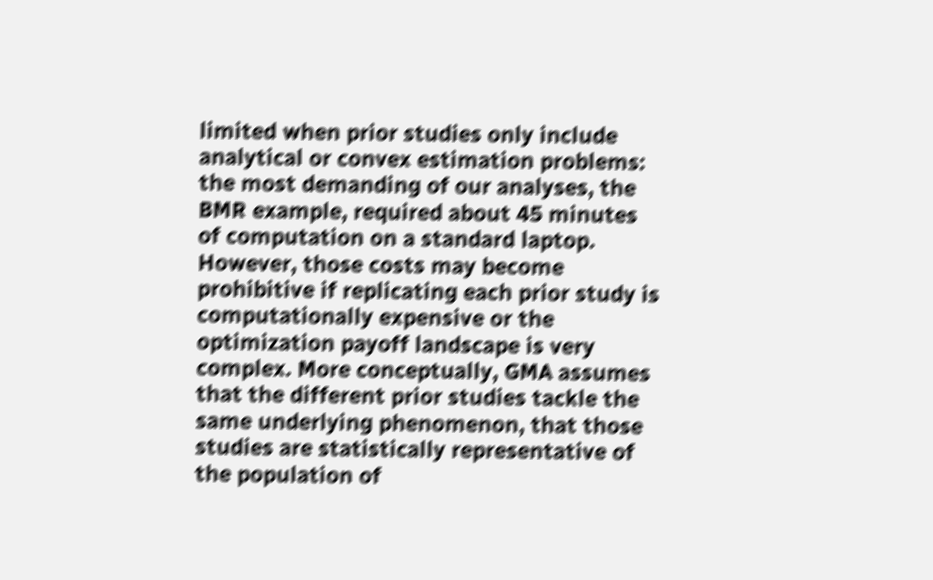limited when prior studies only include analytical or convex estimation problems: the most demanding of our analyses, the BMR example, required about 45 minutes of computation on a standard laptop. However, those costs may become prohibitive if replicating each prior study is computationally expensive or the optimization payoff landscape is very complex. More conceptually, GMA assumes that the different prior studies tackle the same underlying phenomenon, that those studies are statistically representative of the population of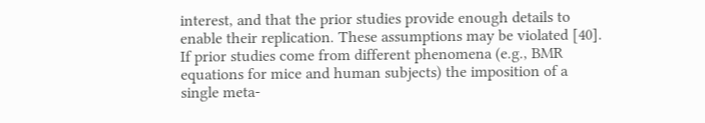interest, and that the prior studies provide enough details to enable their replication. These assumptions may be violated [40]. If prior studies come from different phenomena (e.g., BMR equations for mice and human subjects) the imposition of a single meta-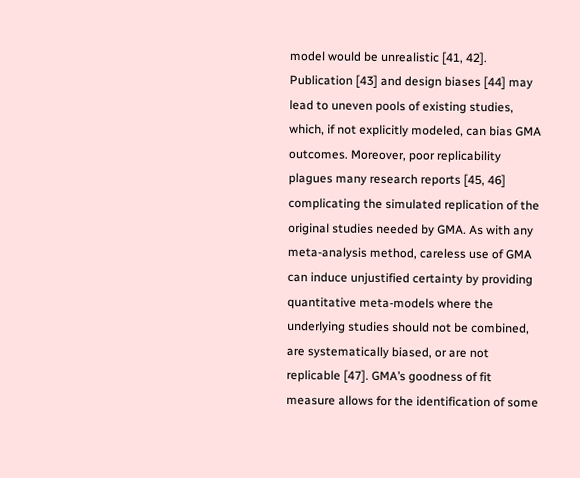model would be unrealistic [41, 42]. Publication [43] and design biases [44] may lead to uneven pools of existing studies, which, if not explicitly modeled, can bias GMA outcomes. Moreover, poor replicability plagues many research reports [45, 46] complicating the simulated replication of the original studies needed by GMA. As with any meta-analysis method, careless use of GMA can induce unjustified certainty by providing quantitative meta-models where the underlying studies should not be combined, are systematically biased, or are not replicable [47]. GMA’s goodness of fit measure allows for the identification of some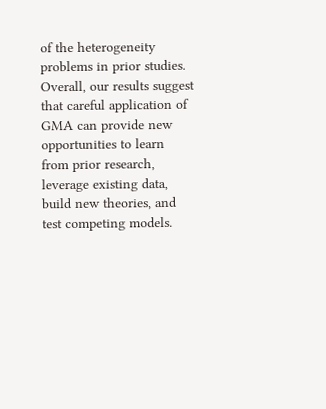of the heterogeneity problems in prior studies. Overall, our results suggest that careful application of GMA can provide new opportunities to learn from prior research, leverage existing data, build new theories, and test competing models.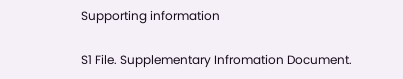Supporting information

S1 File. Supplementary Infromation Document.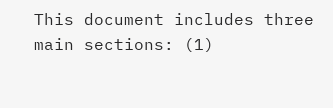This document includes three main sections: (1)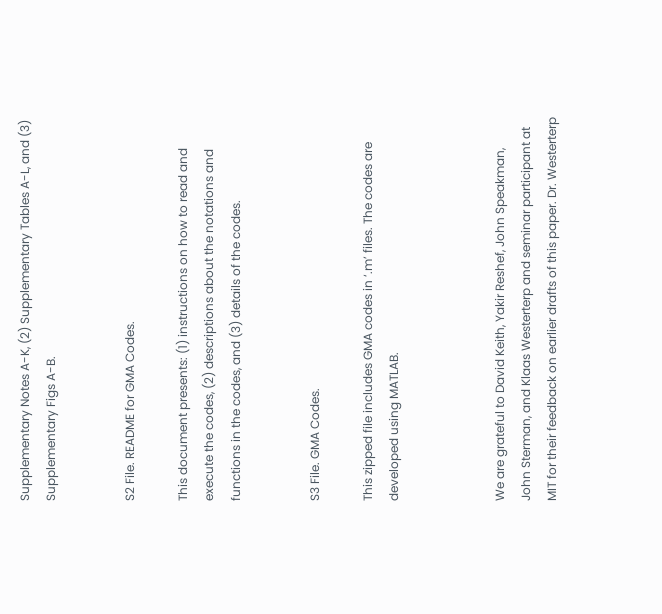Supplementary Notes A-K, (2) Supplementary Tables A-L, and (3) Supplementary Figs A-B.


S2 File. README for GMA Codes.

This document presents: (1) instructions on how to read and execute the codes, (2) descriptions about the notations and functions in the codes, and (3) details of the codes.


S3 File. GMA Codes.

This zipped file includes GMA codes in ‘.m’ files. The codes are developed using MATLAB.



We are grateful to David Keith, Yakir Reshef, John Speakman, John Sterman, and Klaas Westerterp and seminar participant at MIT for their feedback on earlier drafts of this paper. Dr. Westerterp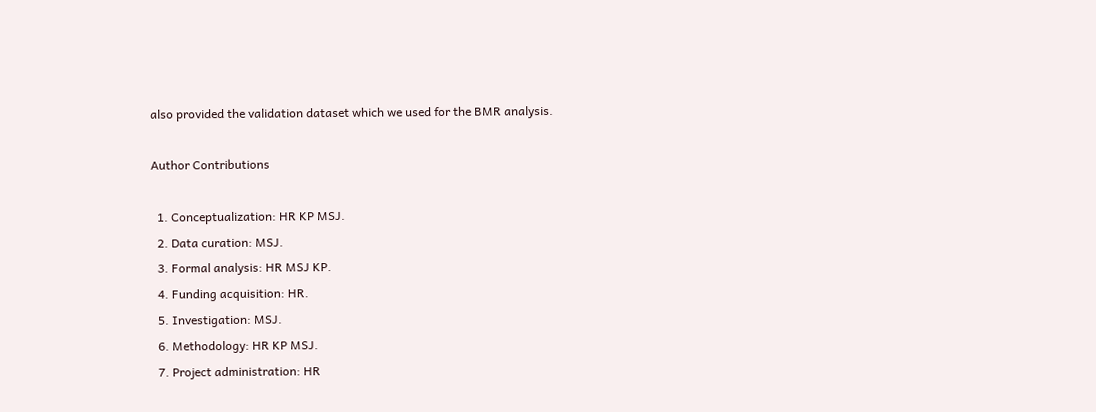also provided the validation dataset which we used for the BMR analysis.

Author Contributions

  1. Conceptualization: HR KP MSJ.
  2. Data curation: MSJ.
  3. Formal analysis: HR MSJ KP.
  4. Funding acquisition: HR.
  5. Investigation: MSJ.
  6. Methodology: HR KP MSJ.
  7. Project administration: HR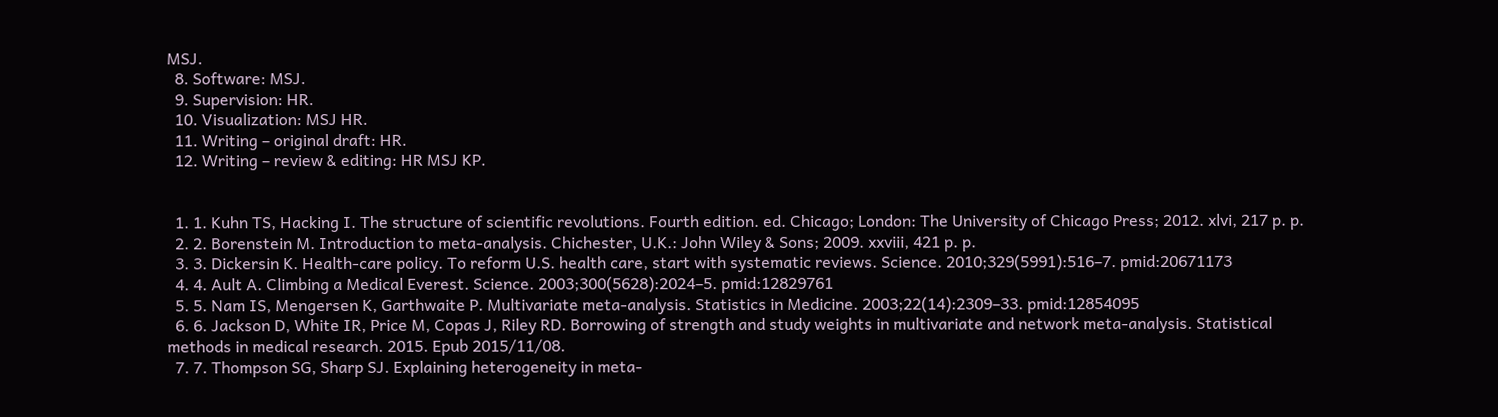MSJ.
  8. Software: MSJ.
  9. Supervision: HR.
  10. Visualization: MSJ HR.
  11. Writing – original draft: HR.
  12. Writing – review & editing: HR MSJ KP.


  1. 1. Kuhn TS, Hacking I. The structure of scientific revolutions. Fourth edition. ed. Chicago; London: The University of Chicago Press; 2012. xlvi, 217 p. p.
  2. 2. Borenstein M. Introduction to meta-analysis. Chichester, U.K.: John Wiley & Sons; 2009. xxviii, 421 p. p.
  3. 3. Dickersin K. Health-care policy. To reform U.S. health care, start with systematic reviews. Science. 2010;329(5991):516–7. pmid:20671173
  4. 4. Ault A. Climbing a Medical Everest. Science. 2003;300(5628):2024–5. pmid:12829761
  5. 5. Nam IS, Mengersen K, Garthwaite P. Multivariate meta-analysis. Statistics in Medicine. 2003;22(14):2309–33. pmid:12854095
  6. 6. Jackson D, White IR, Price M, Copas J, Riley RD. Borrowing of strength and study weights in multivariate and network meta-analysis. Statistical methods in medical research. 2015. Epub 2015/11/08.
  7. 7. Thompson SG, Sharp SJ. Explaining heterogeneity in meta-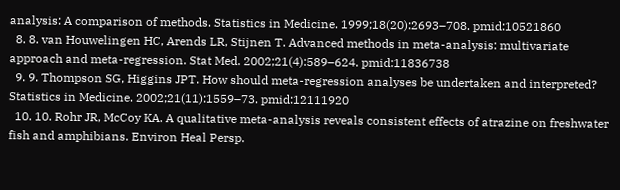analysis: A comparison of methods. Statistics in Medicine. 1999;18(20):2693–708. pmid:10521860
  8. 8. van Houwelingen HC, Arends LR, Stijnen T. Advanced methods in meta-analysis: multivariate approach and meta-regression. Stat Med. 2002;21(4):589–624. pmid:11836738
  9. 9. Thompson SG, Higgins JPT. How should meta-regression analyses be undertaken and interpreted? Statistics in Medicine. 2002;21(11):1559–73. pmid:12111920
  10. 10. Rohr JR, McCoy KA. A qualitative meta-analysis reveals consistent effects of atrazine on freshwater fish and amphibians. Environ Heal Persp.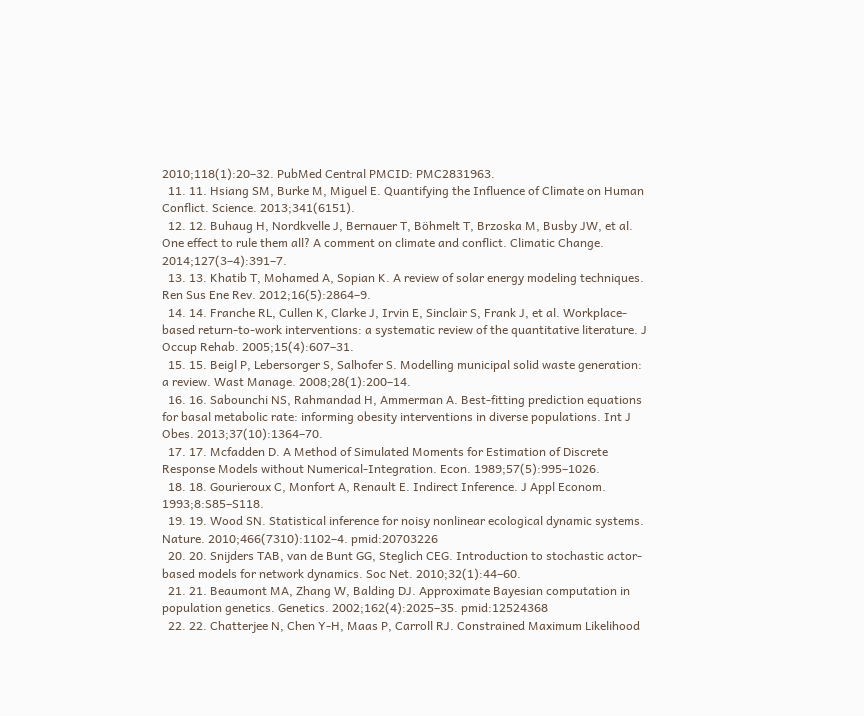2010;118(1):20–32. PubMed Central PMCID: PMC2831963.
  11. 11. Hsiang SM, Burke M, Miguel E. Quantifying the Influence of Climate on Human Conflict. Science. 2013;341(6151).
  12. 12. Buhaug H, Nordkvelle J, Bernauer T, Böhmelt T, Brzoska M, Busby JW, et al. One effect to rule them all? A comment on climate and conflict. Climatic Change. 2014;127(3–4):391–7.
  13. 13. Khatib T, Mohamed A, Sopian K. A review of solar energy modeling techniques. Ren Sus Ene Rev. 2012;16(5):2864–9.
  14. 14. Franche RL, Cullen K, Clarke J, Irvin E, Sinclair S, Frank J, et al. Workplace-based return-to-work interventions: a systematic review of the quantitative literature. J Occup Rehab. 2005;15(4):607–31.
  15. 15. Beigl P, Lebersorger S, Salhofer S. Modelling municipal solid waste generation: a review. Wast Manage. 2008;28(1):200–14.
  16. 16. Sabounchi NS, Rahmandad H, Ammerman A. Best-fitting prediction equations for basal metabolic rate: informing obesity interventions in diverse populations. Int J Obes. 2013;37(10):1364–70.
  17. 17. Mcfadden D. A Method of Simulated Moments for Estimation of Discrete Response Models without Numerical-Integration. Econ. 1989;57(5):995–1026.
  18. 18. Gourieroux C, Monfort A, Renault E. Indirect Inference. J Appl Econom. 1993;8:S85–S118.
  19. 19. Wood SN. Statistical inference for noisy nonlinear ecological dynamic systems. Nature. 2010;466(7310):1102–4. pmid:20703226
  20. 20. Snijders TAB, van de Bunt GG, Steglich CEG. Introduction to stochastic actor-based models for network dynamics. Soc Net. 2010;32(1):44–60.
  21. 21. Beaumont MA, Zhang W, Balding DJ. Approximate Bayesian computation in population genetics. Genetics. 2002;162(4):2025–35. pmid:12524368
  22. 22. Chatterjee N, Chen Y-H, Maas P, Carroll RJ. Constrained Maximum Likelihood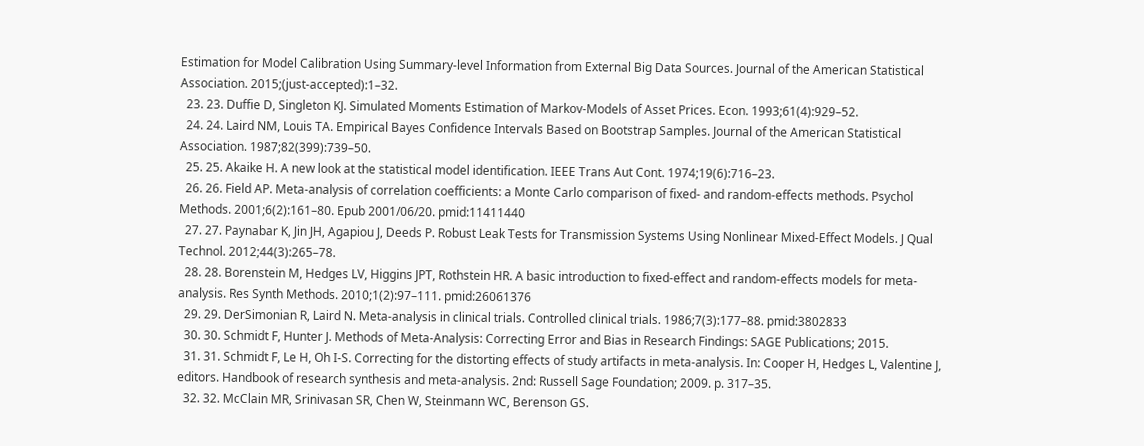Estimation for Model Calibration Using Summary-level Information from External Big Data Sources. Journal of the American Statistical Association. 2015;(just-accepted):1–32.
  23. 23. Duffie D, Singleton KJ. Simulated Moments Estimation of Markov-Models of Asset Prices. Econ. 1993;61(4):929–52.
  24. 24. Laird NM, Louis TA. Empirical Bayes Confidence Intervals Based on Bootstrap Samples. Journal of the American Statistical Association. 1987;82(399):739–50.
  25. 25. Akaike H. A new look at the statistical model identification. IEEE Trans Aut Cont. 1974;19(6):716–23.
  26. 26. Field AP. Meta-analysis of correlation coefficients: a Monte Carlo comparison of fixed- and random-effects methods. Psychol Methods. 2001;6(2):161–80. Epub 2001/06/20. pmid:11411440
  27. 27. Paynabar K, Jin JH, Agapiou J, Deeds P. Robust Leak Tests for Transmission Systems Using Nonlinear Mixed-Effect Models. J Qual Technol. 2012;44(3):265–78.
  28. 28. Borenstein M, Hedges LV, Higgins JPT, Rothstein HR. A basic introduction to fixed-effect and random-effects models for meta-analysis. Res Synth Methods. 2010;1(2):97–111. pmid:26061376
  29. 29. DerSimonian R, Laird N. Meta-analysis in clinical trials. Controlled clinical trials. 1986;7(3):177–88. pmid:3802833
  30. 30. Schmidt F, Hunter J. Methods of Meta-Analysis: Correcting Error and Bias in Research Findings: SAGE Publications; 2015.
  31. 31. Schmidt F, Le H, Oh I-S. Correcting for the distorting effects of study artifacts in meta-analysis. In: Cooper H, Hedges L, Valentine J, editors. Handbook of research synthesis and meta-analysis. 2nd: Russell Sage Foundation; 2009. p. 317–35.
  32. 32. McClain MR, Srinivasan SR, Chen W, Steinmann WC, Berenson GS.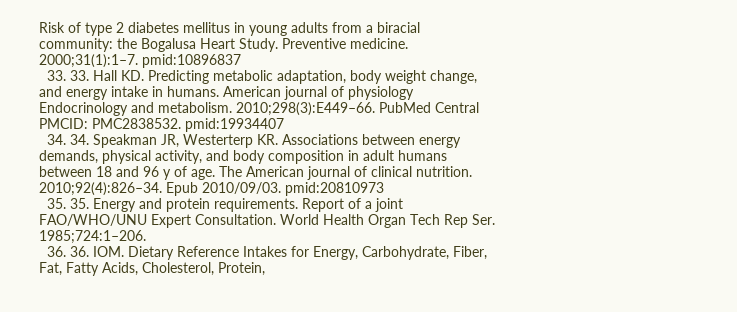Risk of type 2 diabetes mellitus in young adults from a biracial community: the Bogalusa Heart Study. Preventive medicine. 2000;31(1):1–7. pmid:10896837
  33. 33. Hall KD. Predicting metabolic adaptation, body weight change, and energy intake in humans. American journal of physiology Endocrinology and metabolism. 2010;298(3):E449–66. PubMed Central PMCID: PMC2838532. pmid:19934407
  34. 34. Speakman JR, Westerterp KR. Associations between energy demands, physical activity, and body composition in adult humans between 18 and 96 y of age. The American journal of clinical nutrition. 2010;92(4):826–34. Epub 2010/09/03. pmid:20810973
  35. 35. Energy and protein requirements. Report of a joint FAO/WHO/UNU Expert Consultation. World Health Organ Tech Rep Ser. 1985;724:1–206.
  36. 36. IOM. Dietary Reference Intakes for Energy, Carbohydrate, Fiber, Fat, Fatty Acids, Cholesterol, Protein,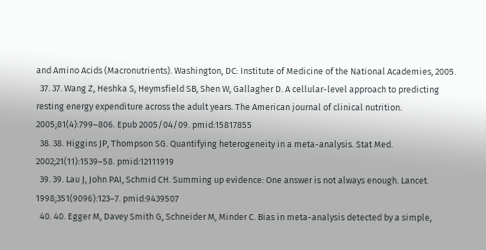and Amino Acids (Macronutrients). Washington, DC: Institute of Medicine of the National Academies, 2005.
  37. 37. Wang Z, Heshka S, Heymsfield SB, Shen W, Gallagher D. A cellular-level approach to predicting resting energy expenditure across the adult years. The American journal of clinical nutrition. 2005;81(4):799–806. Epub 2005/04/09. pmid:15817855
  38. 38. Higgins JP, Thompson SG. Quantifying heterogeneity in a meta-analysis. Stat Med. 2002;21(11):1539–58. pmid:12111919
  39. 39. Lau J, John PAI, Schmid CH. Summing up evidence: One answer is not always enough. Lancet. 1998;351(9096):123–7. pmid:9439507
  40. 40. Egger M, Davey Smith G, Schneider M, Minder C. Bias in meta-analysis detected by a simple,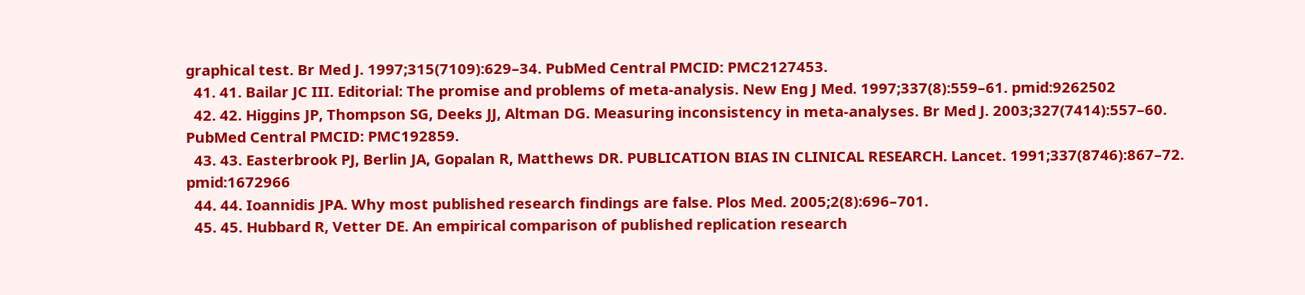graphical test. Br Med J. 1997;315(7109):629–34. PubMed Central PMCID: PMC2127453.
  41. 41. Bailar JC III. Editorial: The promise and problems of meta-analysis. New Eng J Med. 1997;337(8):559–61. pmid:9262502
  42. 42. Higgins JP, Thompson SG, Deeks JJ, Altman DG. Measuring inconsistency in meta-analyses. Br Med J. 2003;327(7414):557–60. PubMed Central PMCID: PMC192859.
  43. 43. Easterbrook PJ, Berlin JA, Gopalan R, Matthews DR. PUBLICATION BIAS IN CLINICAL RESEARCH. Lancet. 1991;337(8746):867–72. pmid:1672966
  44. 44. Ioannidis JPA. Why most published research findings are false. Plos Med. 2005;2(8):696–701.
  45. 45. Hubbard R, Vetter DE. An empirical comparison of published replication research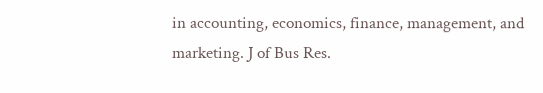in accounting, economics, finance, management, and marketing. J of Bus Res.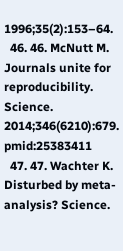1996;35(2):153–64.
  46. 46. McNutt M. Journals unite for reproducibility. Science. 2014;346(6210):679. pmid:25383411
  47. 47. Wachter K. Disturbed by meta-analysis? Science.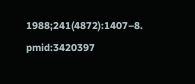1988;241(4872):1407–8. pmid:3420397